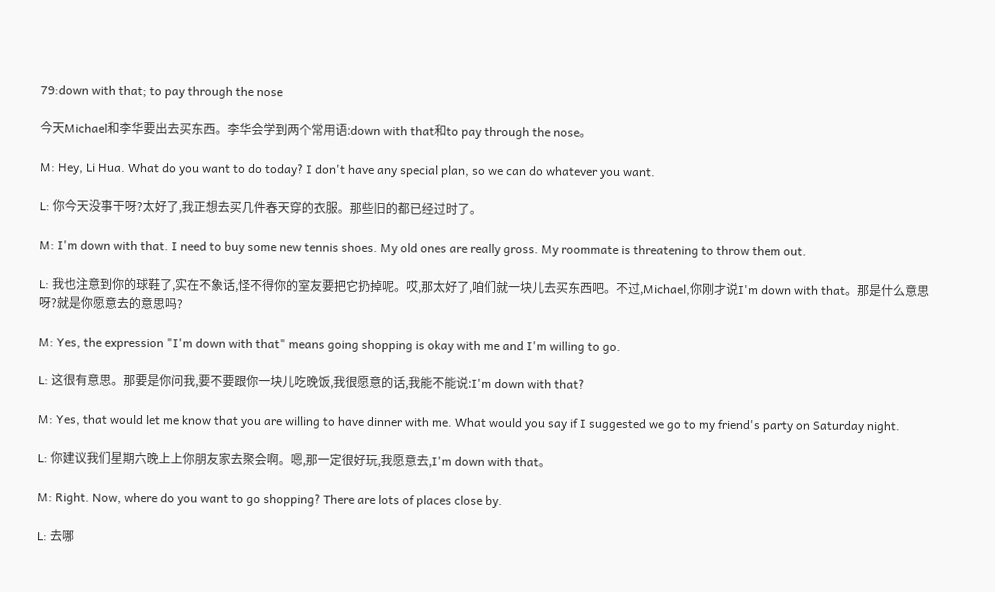79:down with that; to pay through the nose

今天Michael和李华要出去买东西。李华会学到两个常用语:down with that和to pay through the nose。

M: Hey, Li Hua. What do you want to do today? I don't have any special plan, so we can do whatever you want.

L: 你今天没事干呀?太好了,我正想去买几件春天穿的衣服。那些旧的都已经过时了。

M: I'm down with that. I need to buy some new tennis shoes. My old ones are really gross. My roommate is threatening to throw them out.

L: 我也注意到你的球鞋了,实在不象话,怪不得你的室友要把它扔掉呢。哎,那太好了,咱们就一块儿去买东西吧。不过,Michael,你刚才说I'm down with that。那是什么意思呀?就是你愿意去的意思吗?

M: Yes, the expression "I'm down with that" means going shopping is okay with me and I'm willing to go.

L: 这很有意思。那要是你问我,要不要跟你一块儿吃晚饭,我很愿意的话,我能不能说:I'm down with that?

M: Yes, that would let me know that you are willing to have dinner with me. What would you say if I suggested we go to my friend's party on Saturday night.

L: 你建议我们星期六晚上上你朋友家去聚会啊。嗯,那一定很好玩,我愿意去,I'm down with that。

M: Right. Now, where do you want to go shopping? There are lots of places close by.

L: 去哪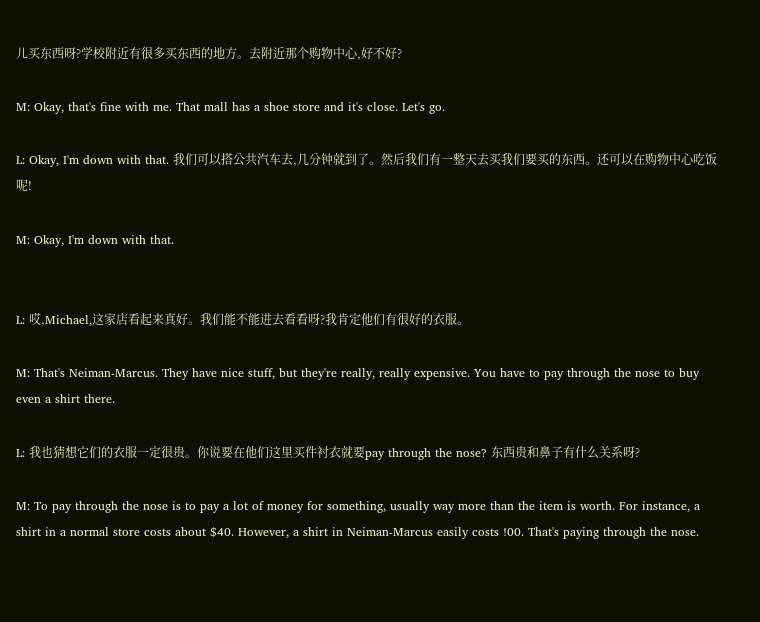儿买东西呀?学校附近有很多买东西的地方。去附近那个购物中心,好不好?

M: Okay, that's fine with me. That mall has a shoe store and it's close. Let's go.

L: Okay, I'm down with that. 我们可以搭公共汽车去,几分钟就到了。然后我们有一整天去买我们要买的东西。还可以在购物中心吃饭呢!

M: Okay, I'm down with that.


L: 哎,Michael,这家店看起来真好。我们能不能进去看看呀?我肯定他们有很好的衣服。

M: That's Neiman-Marcus. They have nice stuff, but they're really, really expensive. You have to pay through the nose to buy even a shirt there.

L: 我也猜想它们的衣服一定很贵。你说要在他们这里买件衬衣就要pay through the nose? 东西贵和鼻子有什么关系呀?

M: To pay through the nose is to pay a lot of money for something, usually way more than the item is worth. For instance, a shirt in a normal store costs about $40. However, a shirt in Neiman-Marcus easily costs !00. That's paying through the nose.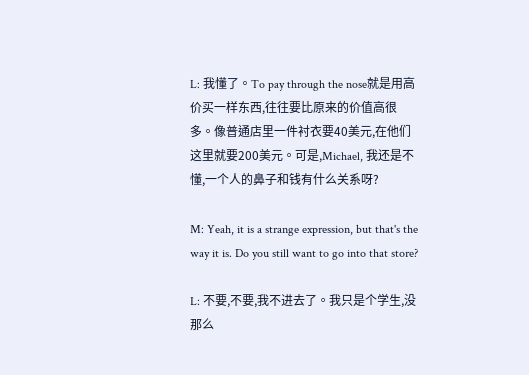L: 我懂了。To pay through the nose就是用高价买一样东西,往往要比原来的价值高很多。像普通店里一件衬衣要40美元,在他们这里就要200美元。可是,Michael, 我还是不懂,一个人的鼻子和钱有什么关系呀?

M: Yeah, it is a strange expression, but that's the way it is. Do you still want to go into that store?

L: 不要,不要,我不进去了。我只是个学生,没那么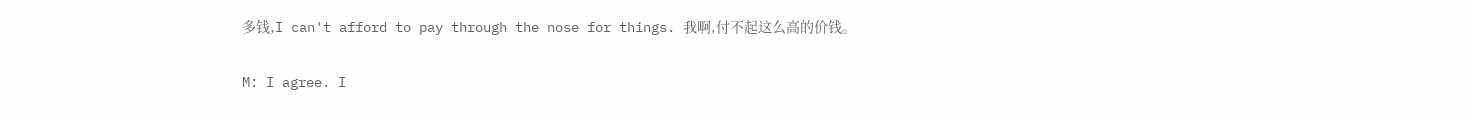多钱,I can't afford to pay through the nose for things. 我啊,付不起这么高的价钱。

M: I agree. I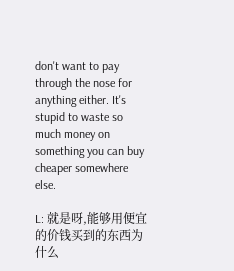don't want to pay through the nose for anything either. It's stupid to waste so much money on something you can buy cheaper somewhere else.

L: 就是呀,能够用便宜的价钱买到的东西为什么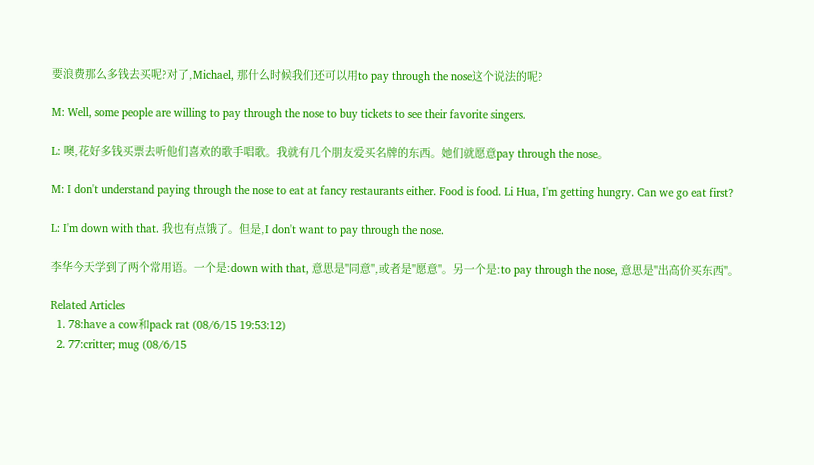要浪费那么多钱去买呢?对了,Michael, 那什么时候我们还可以用to pay through the nose这个说法的呢?

M: Well, some people are willing to pay through the nose to buy tickets to see their favorite singers.

L: 噢,花好多钱买票去听他们喜欢的歌手唱歌。我就有几个朋友爱买名牌的东西。她们就愿意pay through the nose。

M: I don't understand paying through the nose to eat at fancy restaurants either. Food is food. Li Hua, I'm getting hungry. Can we go eat first?

L: I'm down with that. 我也有点饿了。但是,I don't want to pay through the nose.

李华今天学到了两个常用语。一个是:down with that, 意思是"同意",或者是"愿意"。另一个是:to pay through the nose, 意思是"出高价买东西"。

Related Articles
  1. 78:have a cow和pack rat (08/6/15 19:53:12)
  2. 77:critter; mug (08/6/15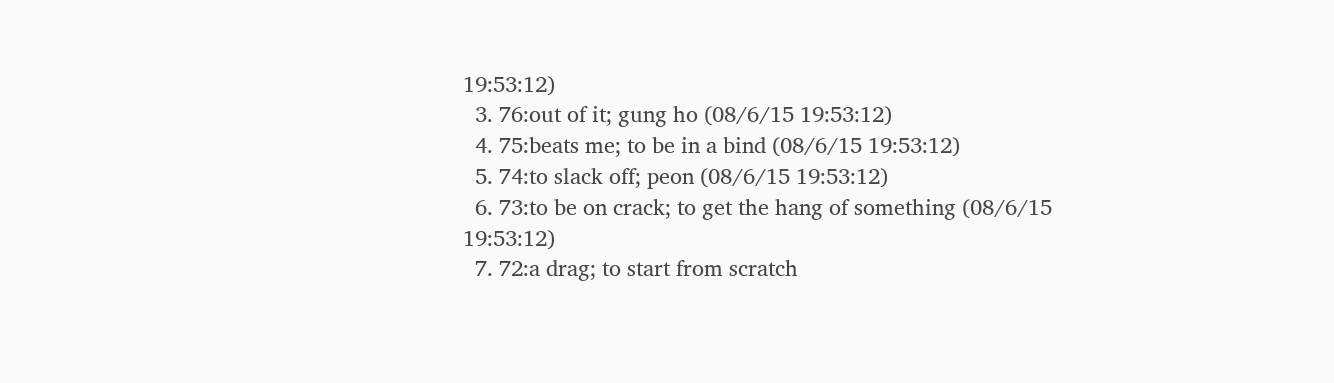19:53:12)
  3. 76:out of it; gung ho (08/6/15 19:53:12)
  4. 75:beats me; to be in a bind (08/6/15 19:53:12)
  5. 74:to slack off; peon (08/6/15 19:53:12)
  6. 73:to be on crack; to get the hang of something (08/6/15 19:53:12)
  7. 72:a drag; to start from scratch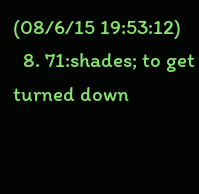(08/6/15 19:53:12)
  8. 71:shades; to get turned down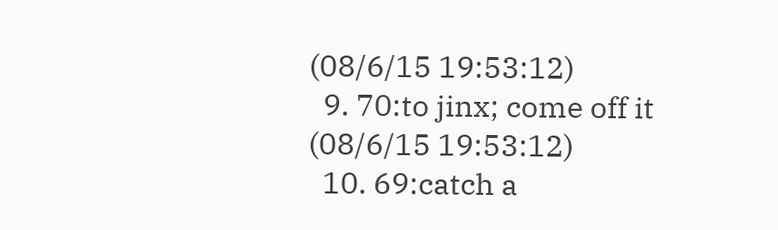(08/6/15 19:53:12)
  9. 70:to jinx; come off it (08/6/15 19:53:12)
  10. 69:catch a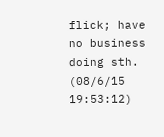flick; have no business doing sth. (08/6/15 19:53:12)